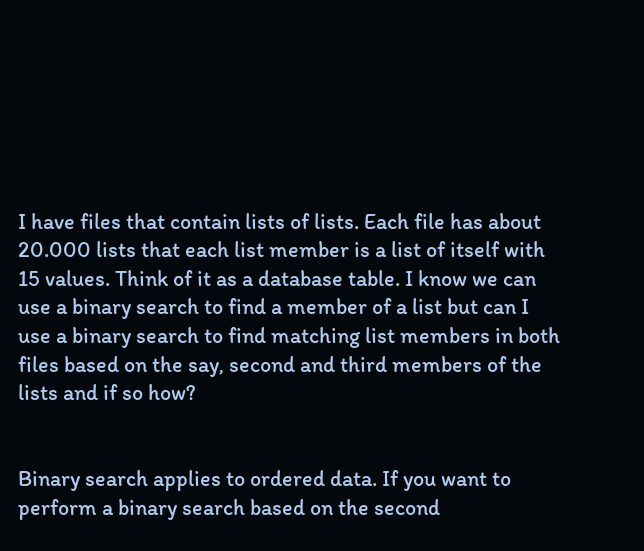I have files that contain lists of lists. Each file has about 20.000 lists that each list member is a list of itself with 15 values. Think of it as a database table. I know we can use a binary search to find a member of a list but can I use a binary search to find matching list members in both files based on the say, second and third members of the lists and if so how?


Binary search applies to ordered data. If you want to perform a binary search based on the second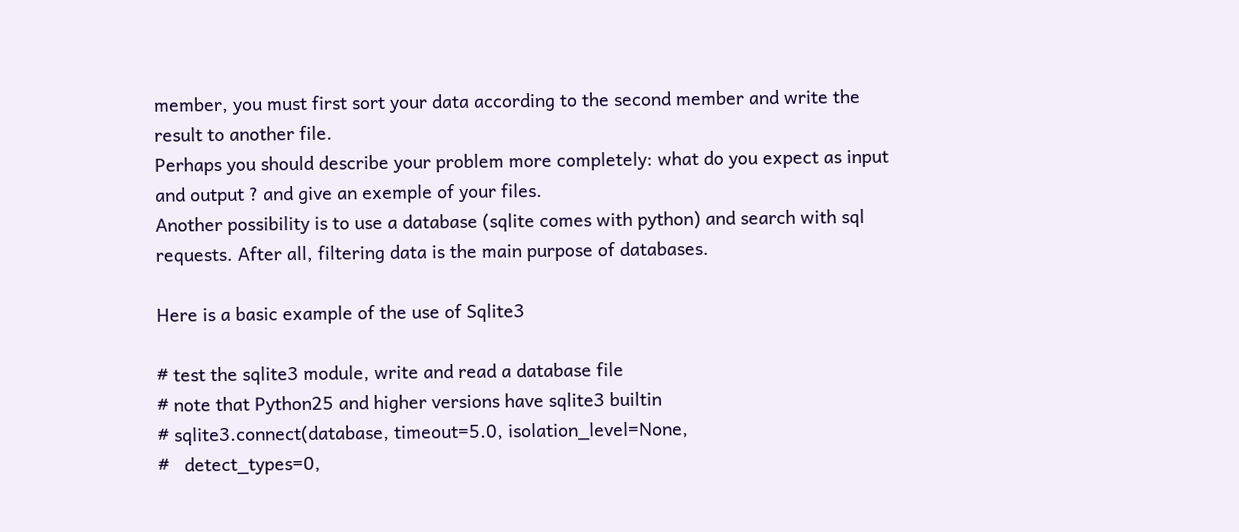member, you must first sort your data according to the second member and write the result to another file.
Perhaps you should describe your problem more completely: what do you expect as input and output ? and give an exemple of your files.
Another possibility is to use a database (sqlite comes with python) and search with sql requests. After all, filtering data is the main purpose of databases.

Here is a basic example of the use of Sqlite3

# test the sqlite3 module, write and read a database file
# note that Python25 and higher versions have sqlite3 builtin
# sqlite3.connect(database, timeout=5.0, isolation_level=None,
#   detect_types=0,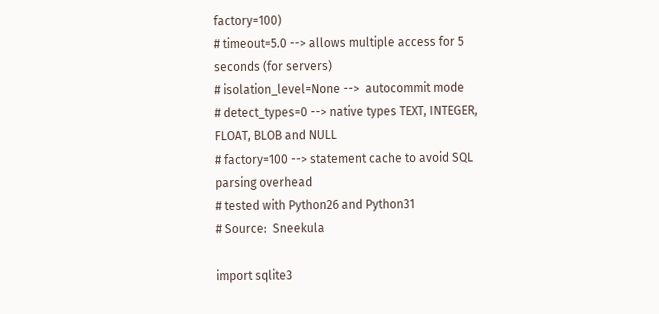factory=100)
# timeout=5.0 --> allows multiple access for 5 seconds (for servers)
# isolation_level=None -->  autocommit mode
# detect_types=0 --> native types TEXT, INTEGER, FLOAT, BLOB and NULL
# factory=100 --> statement cache to avoid SQL parsing overhead
# tested with Python26 and Python31
# Source:  Sneekula

import sqlite3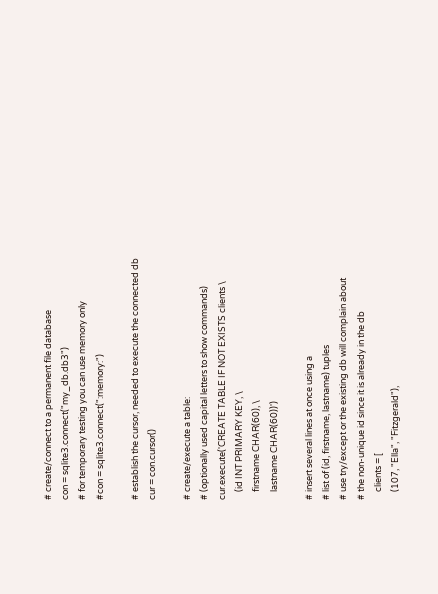# create/connect to a permanent file database
con = sqlite3.connect("my_db.db3")
# for temporary testing you can use memory only
#con = sqlite3.connect(":memory:")

# establish the cursor, needed to execute the connected db
cur = con.cursor()

# create/execute a table:
# (optionally used capital letters to show commands)
cur.execute('CREATE TABLE IF NOT EXISTS clients \
    (id INT PRIMARY KEY, \
    firstname CHAR(60), \
    lastname CHAR(60))')

# insert several lines at once using a
# list of (id, firstname, lastname) tuples
# use try/except or the existing db will complain about
# the non-unique id since it is already in the db
    clients = [
    (107, "Ella", "Fitzgerald"),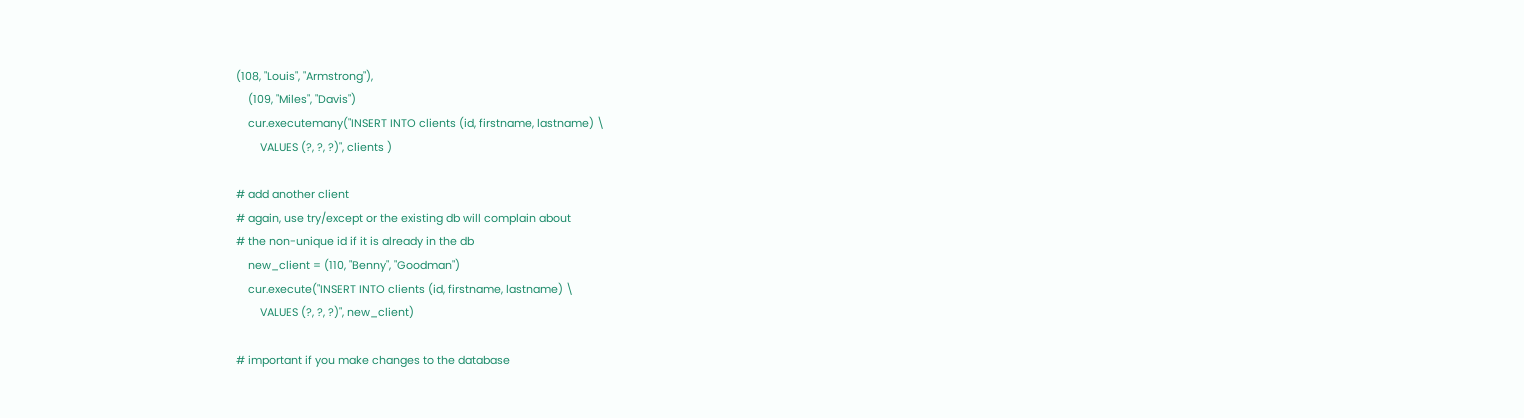(108, "Louis", "Armstrong"),
    (109, "Miles", "Davis")
    cur.executemany("INSERT INTO clients (id, firstname, lastname) \
        VALUES (?, ?, ?)", clients )

# add another client
# again, use try/except or the existing db will complain about
# the non-unique id if it is already in the db
    new_client = (110, "Benny", "Goodman")
    cur.execute("INSERT INTO clients (id, firstname, lastname) \
        VALUES (?, ?, ?)", new_client)

# important if you make changes to the database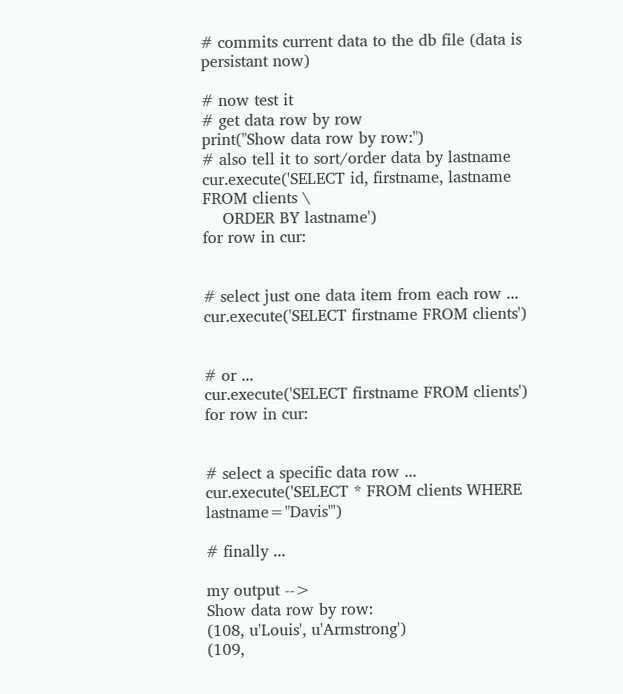# commits current data to the db file (data is persistant now)

# now test it
# get data row by row
print("Show data row by row:")
# also tell it to sort/order data by lastname
cur.execute('SELECT id, firstname, lastname FROM clients \
    ORDER BY lastname')
for row in cur:


# select just one data item from each row ...
cur.execute('SELECT firstname FROM clients')


# or ...
cur.execute('SELECT firstname FROM clients')
for row in cur:


# select a specific data row ...
cur.execute('SELECT * FROM clients WHERE lastname="Davis"')

# finally ...

my output -->
Show data row by row:
(108, u'Louis', u'Armstrong')
(109,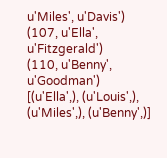u'Miles', u'Davis')
(107, u'Ella', u'Fitzgerald')
(110, u'Benny', u'Goodman')
[(u'Ella',), (u'Louis',), (u'Miles',), (u'Benny',)]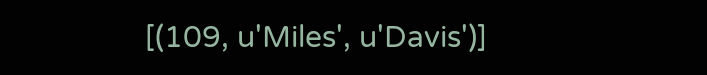[(109, u'Miles', u'Davis')]